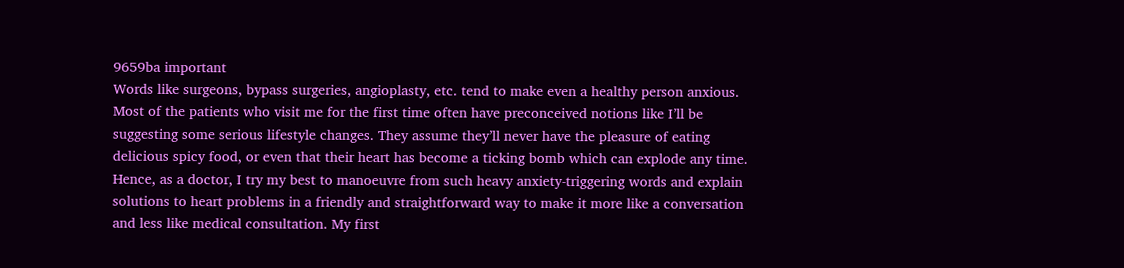9659ba important
Words like surgeons, bypass surgeries, angioplasty, etc. tend to make even a healthy person anxious. Most of the patients who visit me for the first time often have preconceived notions like I’ll be suggesting some serious lifestyle changes. They assume they’ll never have the pleasure of eating delicious spicy food, or even that their heart has become a ticking bomb which can explode any time. Hence, as a doctor, I try my best to manoeuvre from such heavy anxiety-triggering words and explain solutions to heart problems in a friendly and straightforward way to make it more like a conversation and less like medical consultation. My first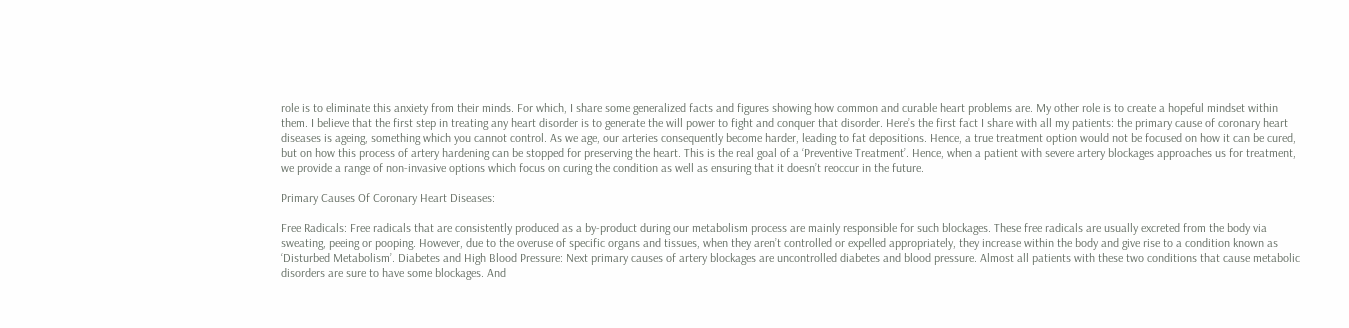role is to eliminate this anxiety from their minds. For which, I share some generalized facts and figures showing how common and curable heart problems are. My other role is to create a hopeful mindset within them. I believe that the first step in treating any heart disorder is to generate the will power to fight and conquer that disorder. Here’s the first fact I share with all my patients: the primary cause of coronary heart diseases is ageing, something which you cannot control. As we age, our arteries consequently become harder, leading to fat depositions. Hence, a true treatment option would not be focused on how it can be cured, but on how this process of artery hardening can be stopped for preserving the heart. This is the real goal of a ‘Preventive Treatment’. Hence, when a patient with severe artery blockages approaches us for treatment, we provide a range of non-invasive options which focus on curing the condition as well as ensuring that it doesn’t reoccur in the future.

Primary Causes Of Coronary Heart Diseases:

Free Radicals: Free radicals that are consistently produced as a by-product during our metabolism process are mainly responsible for such blockages. These free radicals are usually excreted from the body via sweating, peeing or pooping. However, due to the overuse of specific organs and tissues, when they aren’t controlled or expelled appropriately, they increase within the body and give rise to a condition known as ‘Disturbed Metabolism’. Diabetes and High Blood Pressure: Next primary causes of artery blockages are uncontrolled diabetes and blood pressure. Almost all patients with these two conditions that cause metabolic disorders are sure to have some blockages. And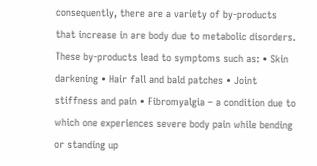consequently, there are a variety of by-products that increase in are body due to metabolic disorders. These by-products lead to symptoms such as: • Skin darkening • Hair fall and bald patches • Joint stiffness and pain • Fibromyalgia – a condition due to which one experiences severe body pain while bending or standing up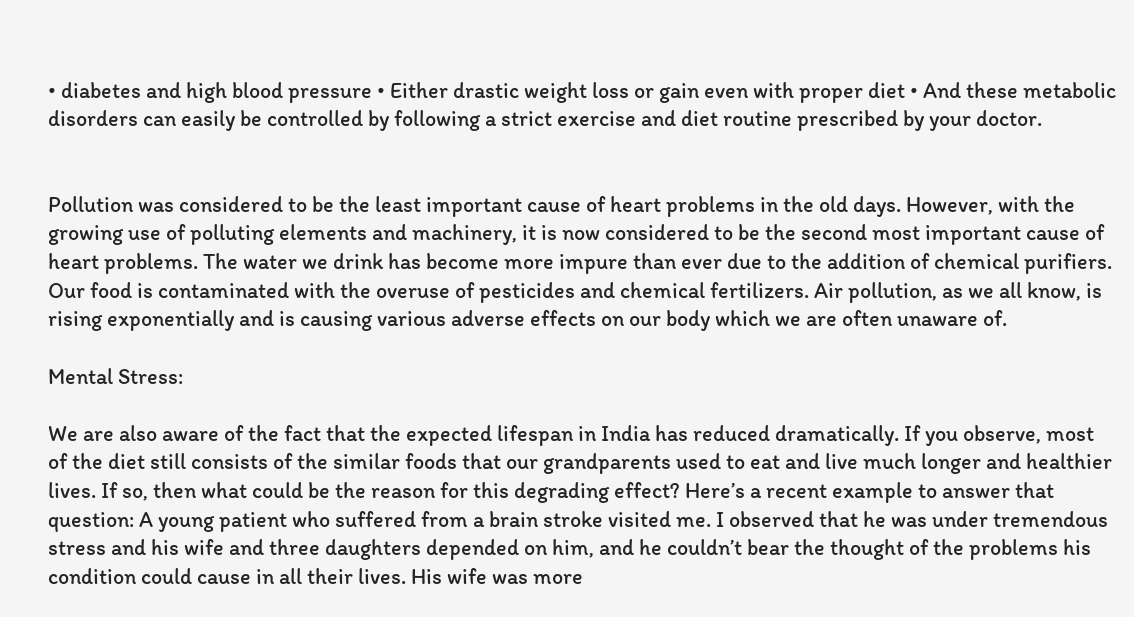• diabetes and high blood pressure • Either drastic weight loss or gain even with proper diet • And these metabolic disorders can easily be controlled by following a strict exercise and diet routine prescribed by your doctor.


Pollution was considered to be the least important cause of heart problems in the old days. However, with the growing use of polluting elements and machinery, it is now considered to be the second most important cause of heart problems. The water we drink has become more impure than ever due to the addition of chemical purifiers. Our food is contaminated with the overuse of pesticides and chemical fertilizers. Air pollution, as we all know, is rising exponentially and is causing various adverse effects on our body which we are often unaware of.

Mental Stress:

We are also aware of the fact that the expected lifespan in India has reduced dramatically. If you observe, most of the diet still consists of the similar foods that our grandparents used to eat and live much longer and healthier lives. If so, then what could be the reason for this degrading effect? Here’s a recent example to answer that question: A young patient who suffered from a brain stroke visited me. I observed that he was under tremendous stress and his wife and three daughters depended on him, and he couldn’t bear the thought of the problems his condition could cause in all their lives. His wife was more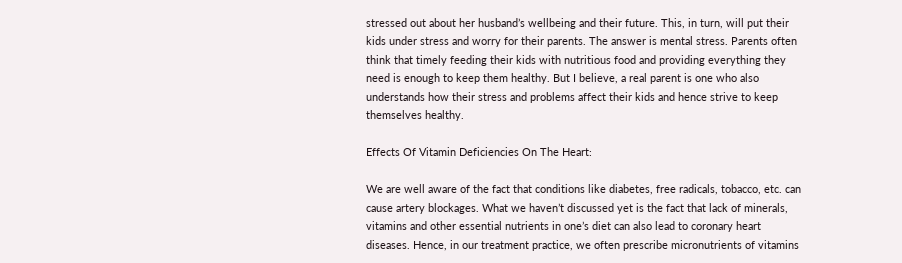stressed out about her husband’s wellbeing and their future. This, in turn, will put their kids under stress and worry for their parents. The answer is mental stress. Parents often think that timely feeding their kids with nutritious food and providing everything they need is enough to keep them healthy. But I believe, a real parent is one who also understands how their stress and problems affect their kids and hence strive to keep themselves healthy.

Effects Of Vitamin Deficiencies On The Heart:

We are well aware of the fact that conditions like diabetes, free radicals, tobacco, etc. can cause artery blockages. What we haven’t discussed yet is the fact that lack of minerals, vitamins and other essential nutrients in one’s diet can also lead to coronary heart diseases. Hence, in our treatment practice, we often prescribe micronutrients of vitamins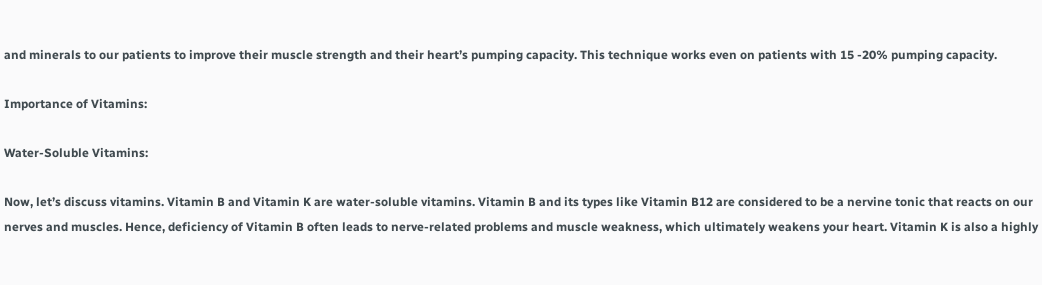and minerals to our patients to improve their muscle strength and their heart’s pumping capacity. This technique works even on patients with 15 -20% pumping capacity.

Importance of Vitamins:

Water-Soluble Vitamins:

Now, let’s discuss vitamins. Vitamin B and Vitamin K are water-soluble vitamins. Vitamin B and its types like Vitamin B12 are considered to be a nervine tonic that reacts on our nerves and muscles. Hence, deficiency of Vitamin B often leads to nerve-related problems and muscle weakness, which ultimately weakens your heart. Vitamin K is also a highly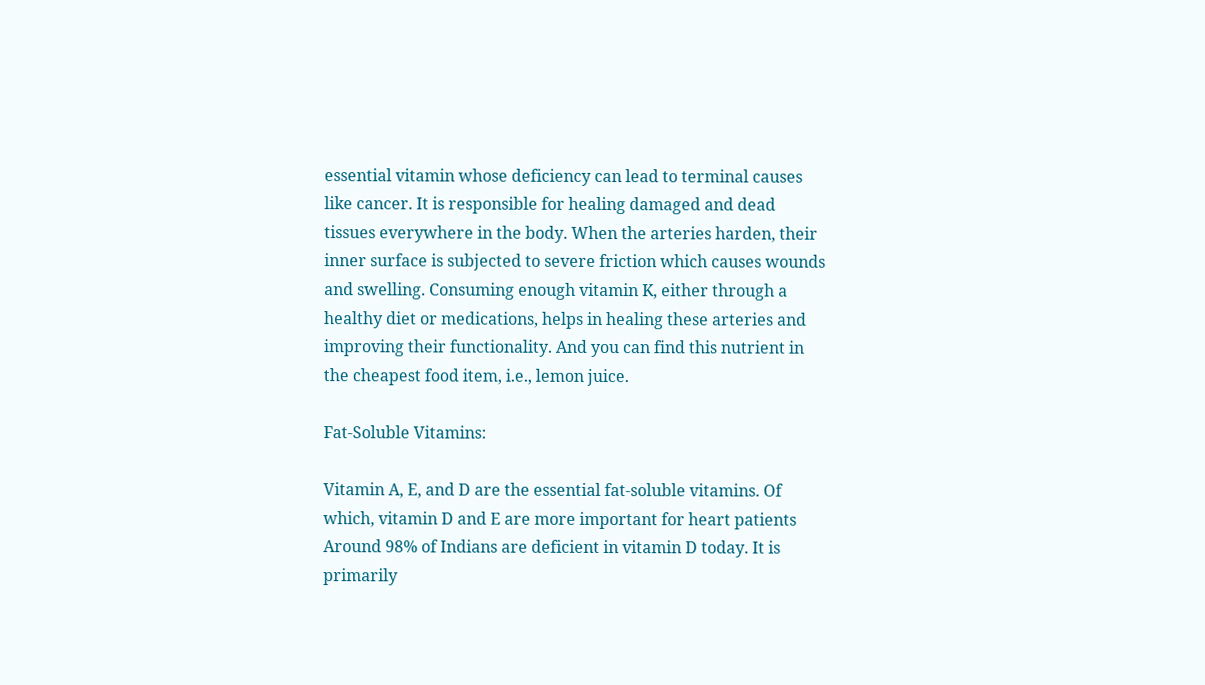essential vitamin whose deficiency can lead to terminal causes like cancer. It is responsible for healing damaged and dead tissues everywhere in the body. When the arteries harden, their inner surface is subjected to severe friction which causes wounds and swelling. Consuming enough vitamin K, either through a healthy diet or medications, helps in healing these arteries and improving their functionality. And you can find this nutrient in the cheapest food item, i.e., lemon juice.

Fat-Soluble Vitamins:

Vitamin A, E, and D are the essential fat-soluble vitamins. Of which, vitamin D and E are more important for heart patients Around 98% of Indians are deficient in vitamin D today. It is primarily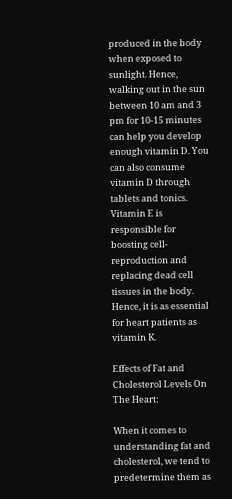produced in the body when exposed to sunlight. Hence, walking out in the sun between 10 am and 3 pm for 10-15 minutes can help you develop enough vitamin D. You can also consume vitamin D through tablets and tonics. Vitamin E is responsible for boosting cell-reproduction and replacing dead cell tissues in the body. Hence, it is as essential for heart patients as vitamin K.

Effects of Fat and Cholesterol Levels On The Heart:

When it comes to understanding fat and cholesterol, we tend to predetermine them as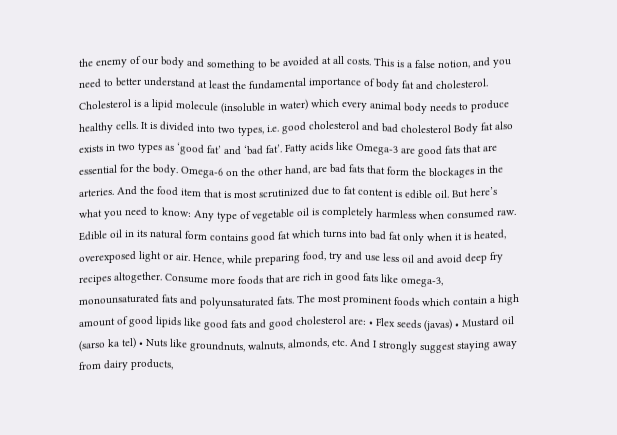the enemy of our body and something to be avoided at all costs. This is a false notion, and you need to better understand at least the fundamental importance of body fat and cholesterol. Cholesterol is a lipid molecule (insoluble in water) which every animal body needs to produce healthy cells. It is divided into two types, i.e. good cholesterol and bad cholesterol Body fat also exists in two types as ‘good fat’ and ‘bad fat’. Fatty acids like Omega-3 are good fats that are essential for the body. Omega-6 on the other hand, are bad fats that form the blockages in the arteries. And the food item that is most scrutinized due to fat content is edible oil. But here’s what you need to know: Any type of vegetable oil is completely harmless when consumed raw. Edible oil in its natural form contains good fat which turns into bad fat only when it is heated, overexposed light or air. Hence, while preparing food, try and use less oil and avoid deep fry recipes altogether. Consume more foods that are rich in good fats like omega-3, monounsaturated fats and polyunsaturated fats. The most prominent foods which contain a high amount of good lipids like good fats and good cholesterol are: • Flex seeds (javas) • Mustard oil (sarso ka tel) • Nuts like groundnuts, walnuts, almonds, etc. And I strongly suggest staying away from dairy products,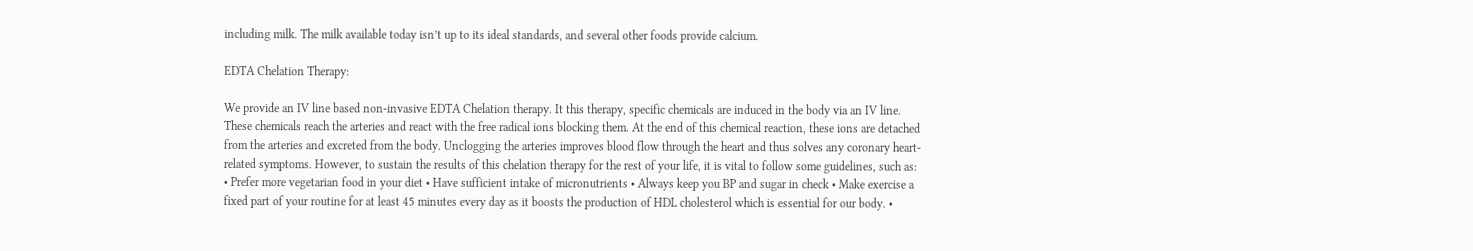including milk. The milk available today isn’t up to its ideal standards, and several other foods provide calcium.

EDTA Chelation Therapy:

We provide an IV line based non-invasive EDTA Chelation therapy. It this therapy, specific chemicals are induced in the body via an IV line. These chemicals reach the arteries and react with the free radical ions blocking them. At the end of this chemical reaction, these ions are detached from the arteries and excreted from the body. Unclogging the arteries improves blood flow through the heart and thus solves any coronary heart-related symptoms. However, to sustain the results of this chelation therapy for the rest of your life, it is vital to follow some guidelines, such as: • Prefer more vegetarian food in your diet • Have sufficient intake of micronutrients • Always keep you BP and sugar in check • Make exercise a fixed part of your routine for at least 45 minutes every day as it boosts the production of HDL cholesterol which is essential for our body. •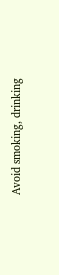Avoid smoking, drinking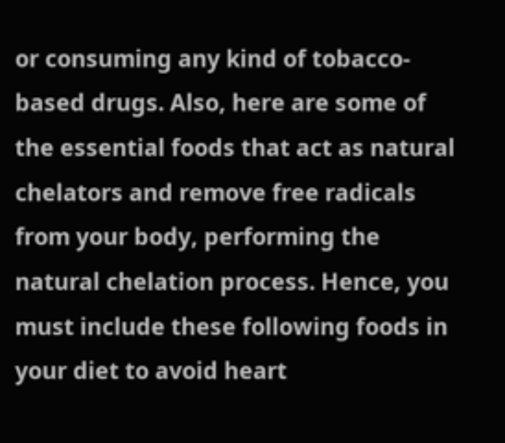or consuming any kind of tobacco-based drugs. Also, here are some of the essential foods that act as natural chelators and remove free radicals from your body, performing the natural chelation process. Hence, you must include these following foods in your diet to avoid heart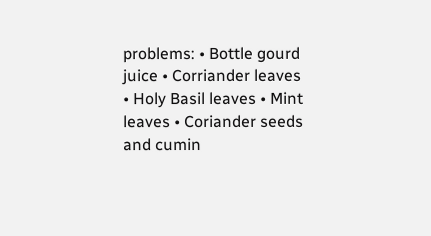problems: • Bottle gourd juice • Corriander leaves • Holy Basil leaves • Mint leaves • Coriander seeds and cumin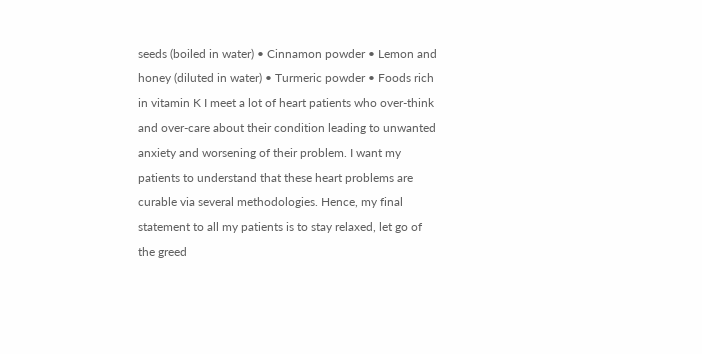seeds (boiled in water) • Cinnamon powder • Lemon and honey (diluted in water) • Turmeric powder • Foods rich in vitamin K I meet a lot of heart patients who over-think and over-care about their condition leading to unwanted anxiety and worsening of their problem. I want my patients to understand that these heart problems are curable via several methodologies. Hence, my final statement to all my patients is to stay relaxed, let go of the greed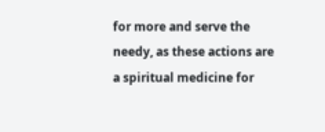for more and serve the needy, as these actions are a spiritual medicine for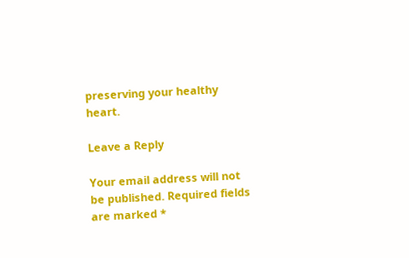preserving your healthy heart.

Leave a Reply

Your email address will not be published. Required fields are marked *